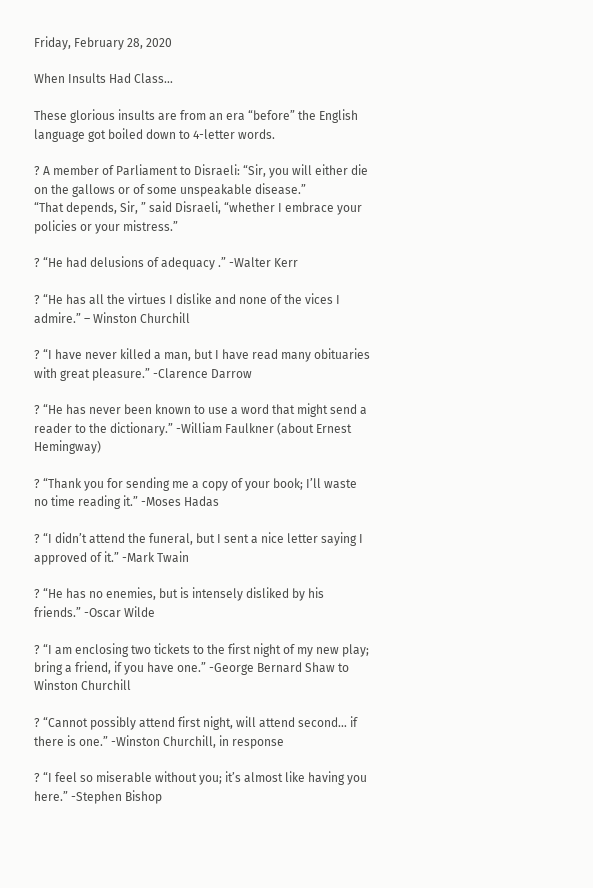Friday, February 28, 2020

When Insults Had Class…

These glorious insults are from an era “before” the English language got boiled down to 4-letter words.

? A member of Parliament to Disraeli: “Sir, you will either die on the gallows or of some unspeakable disease.”
“That depends, Sir, ” said Disraeli, “whether I embrace your policies or your mistress.”

? “He had delusions of adequacy .” -Walter Kerr

? “He has all the virtues I dislike and none of the vices I admire.” – Winston Churchill

? “I have never killed a man, but I have read many obituaries with great pleasure.” -Clarence Darrow

? “He has never been known to use a word that might send a reader to the dictionary.” -William Faulkner (about Ernest Hemingway)

? “Thank you for sending me a copy of your book; I’ll waste no time reading it.” -Moses Hadas

? “I didn’t attend the funeral, but I sent a nice letter saying I approved of it.” -Mark Twain

? “He has no enemies, but is intensely disliked by his friends.” -Oscar Wilde

? “I am enclosing two tickets to the first night of my new play; bring a friend, if you have one.” -George Bernard Shaw to Winston Churchill

? “Cannot possibly attend first night, will attend second… if there is one.” -Winston Churchill, in response

? “I feel so miserable without you; it’s almost like having you here.” -Stephen Bishop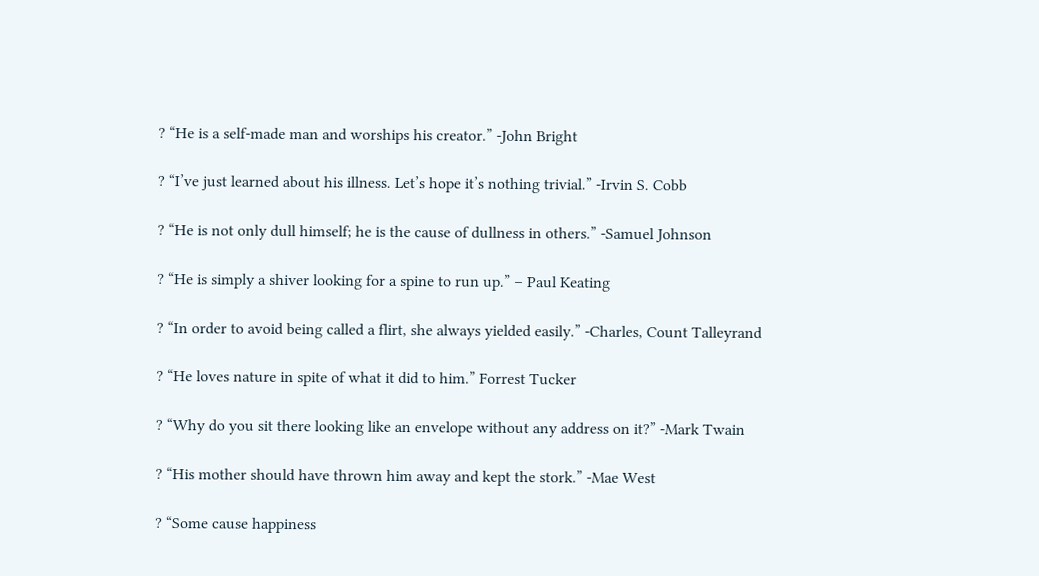? “He is a self-made man and worships his creator.” -John Bright

? “I’ve just learned about his illness. Let’s hope it’s nothing trivial.” -Irvin S. Cobb

? “He is not only dull himself; he is the cause of dullness in others.” -Samuel Johnson

? “He is simply a shiver looking for a spine to run up.” – Paul Keating

? “In order to avoid being called a flirt, she always yielded easily.” -Charles, Count Talleyrand

? “He loves nature in spite of what it did to him.” Forrest Tucker

? “Why do you sit there looking like an envelope without any address on it?” -Mark Twain

? “His mother should have thrown him away and kept the stork.” -Mae West

? “Some cause happiness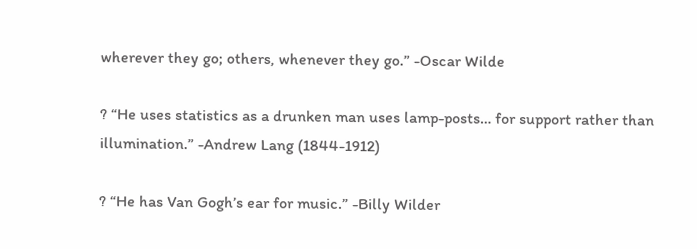wherever they go; others, whenever they go.” -Oscar Wilde

? “He uses statistics as a drunken man uses lamp-posts… for support rather than illumination.” -Andrew Lang (1844-1912)

? “He has Van Gogh’s ear for music.” -Billy Wilder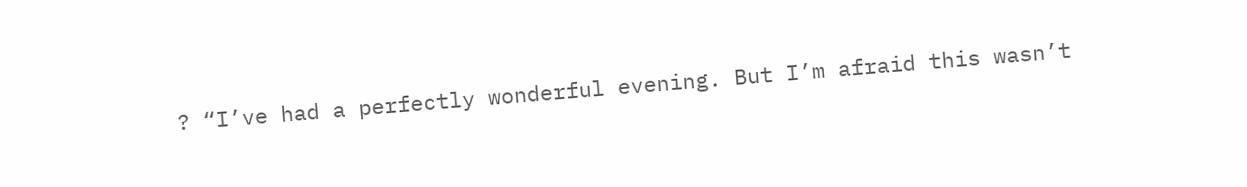? “I’ve had a perfectly wonderful evening. But I’m afraid this wasn’t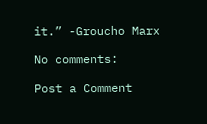it.” -Groucho Marx

No comments:

Post a Comment